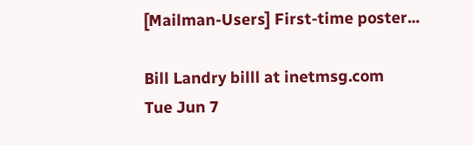[Mailman-Users] First-time poster...

Bill Landry billl at inetmsg.com
Tue Jun 7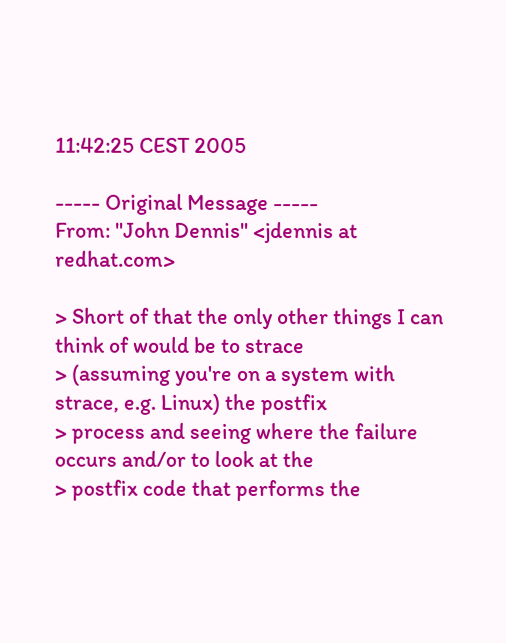11:42:25 CEST 2005

----- Original Message -----
From: "John Dennis" <jdennis at redhat.com>

> Short of that the only other things I can think of would be to strace
> (assuming you're on a system with strace, e.g. Linux) the postfix
> process and seeing where the failure occurs and/or to look at the
> postfix code that performs the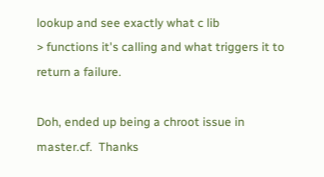lookup and see exactly what c lib
> functions it's calling and what triggers it to return a failure.

Doh, ended up being a chroot issue in master.cf.  Thanks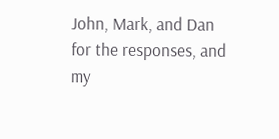John, Mark, and Dan
for the responses, and my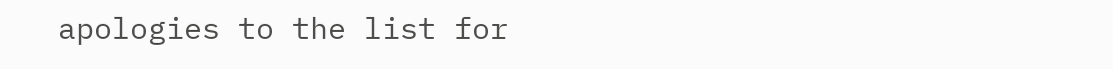apologies to the list for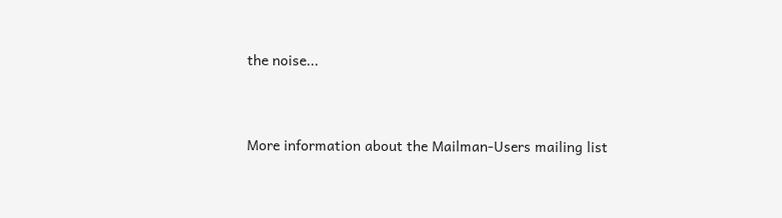the noise...


More information about the Mailman-Users mailing list